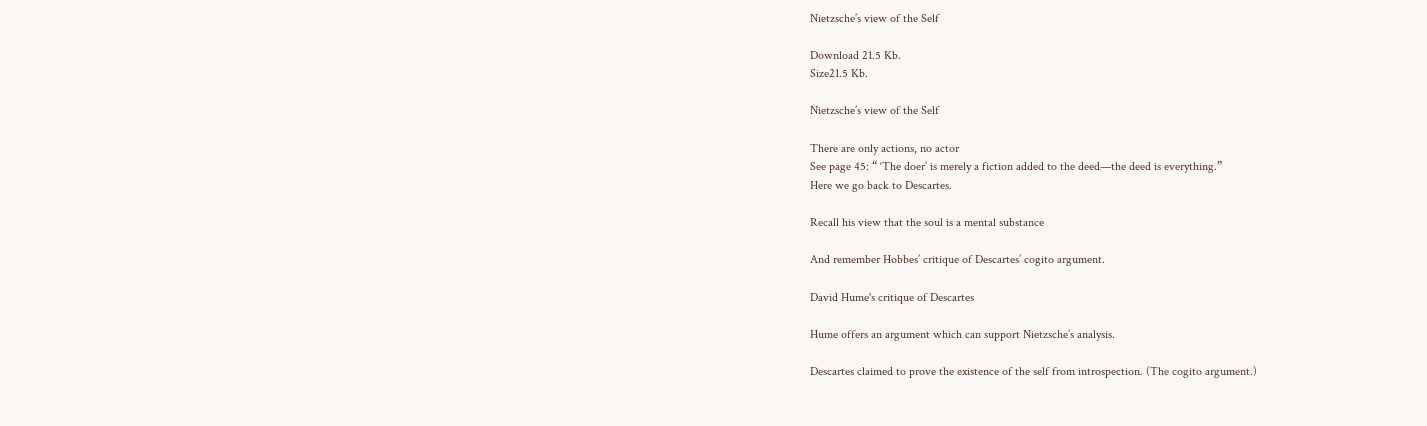Nietzsche’s view of the Self

Download 21.5 Kb.
Size21.5 Kb.

Nietzsche’s view of the Self

There are only actions, no actor
See page 45: “ ‘The doer’ is merely a fiction added to the deed—the deed is everything.”
Here we go back to Descartes.

Recall his view that the soul is a mental substance

And remember Hobbes’ critique of Descartes’ cogito argument.

David Hume's critique of Descartes

Hume offers an argument which can support Nietzsche’s analysis.

Descartes claimed to prove the existence of the self from introspection. (The cogito argument.)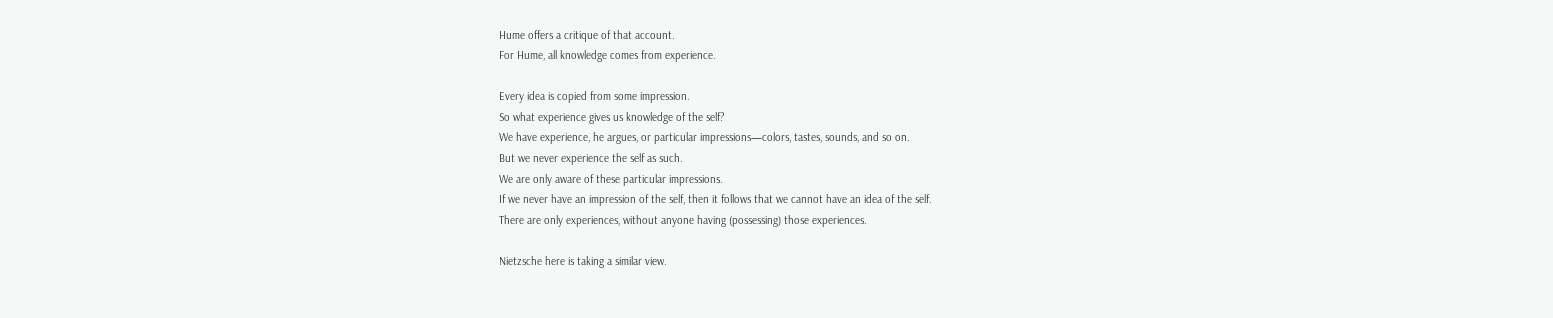Hume offers a critique of that account.
For Hume, all knowledge comes from experience.

Every idea is copied from some impression.
So what experience gives us knowledge of the self?
We have experience, he argues, or particular impressions—colors, tastes, sounds, and so on.
But we never experience the self as such.
We are only aware of these particular impressions.
If we never have an impression of the self, then it follows that we cannot have an idea of the self.
There are only experiences, without anyone having (possessing) those experiences.

Nietzsche here is taking a similar view.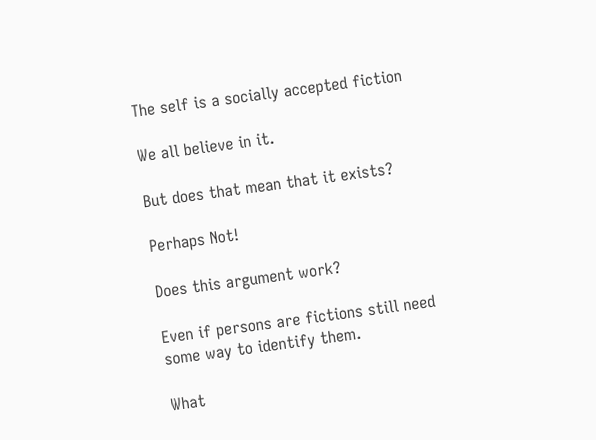The self is a socially accepted fiction

We all believe in it.

But does that mean that it exists?

Perhaps Not!

Does this argument work?

Even if persons are fictions still need some way to identify them.

What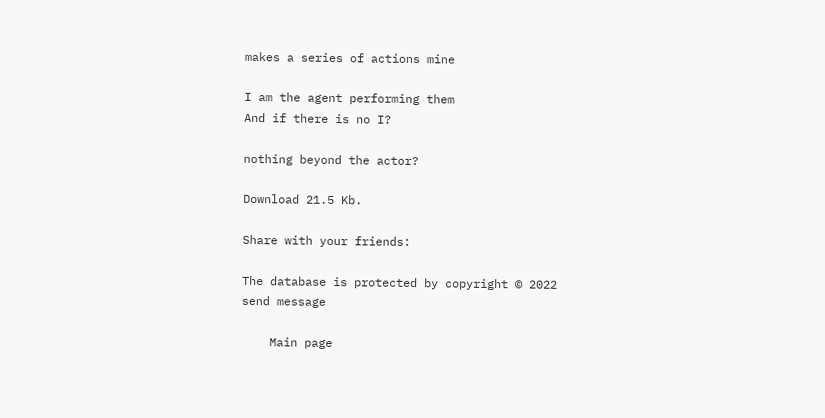makes a series of actions mine

I am the agent performing them
And if there is no I?

nothing beyond the actor?

Download 21.5 Kb.

Share with your friends:

The database is protected by copyright © 2022
send message

    Main page